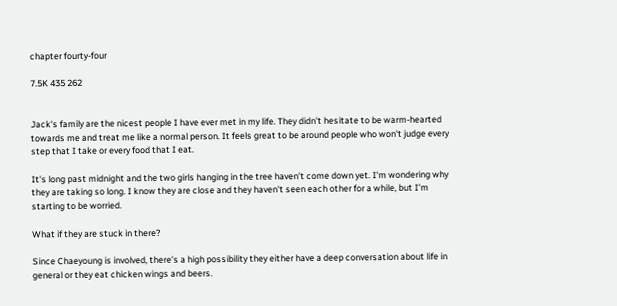chapter fourty-four

7.5K 435 262


Jack's family are the nicest people I have ever met in my life. They didn't hesitate to be warm-hearted towards me and treat me like a normal person. It feels great to be around people who won't judge every step that I take or every food that I eat.

It's long past midnight and the two girls hanging in the tree haven't come down yet. I'm wondering why they are taking so long. I know they are close and they haven't seen each other for a while, but I'm starting to be worried.

What if they are stuck in there?

Since Chaeyoung is involved, there's a high possibility they either have a deep conversation about life in general or they eat chicken wings and beers.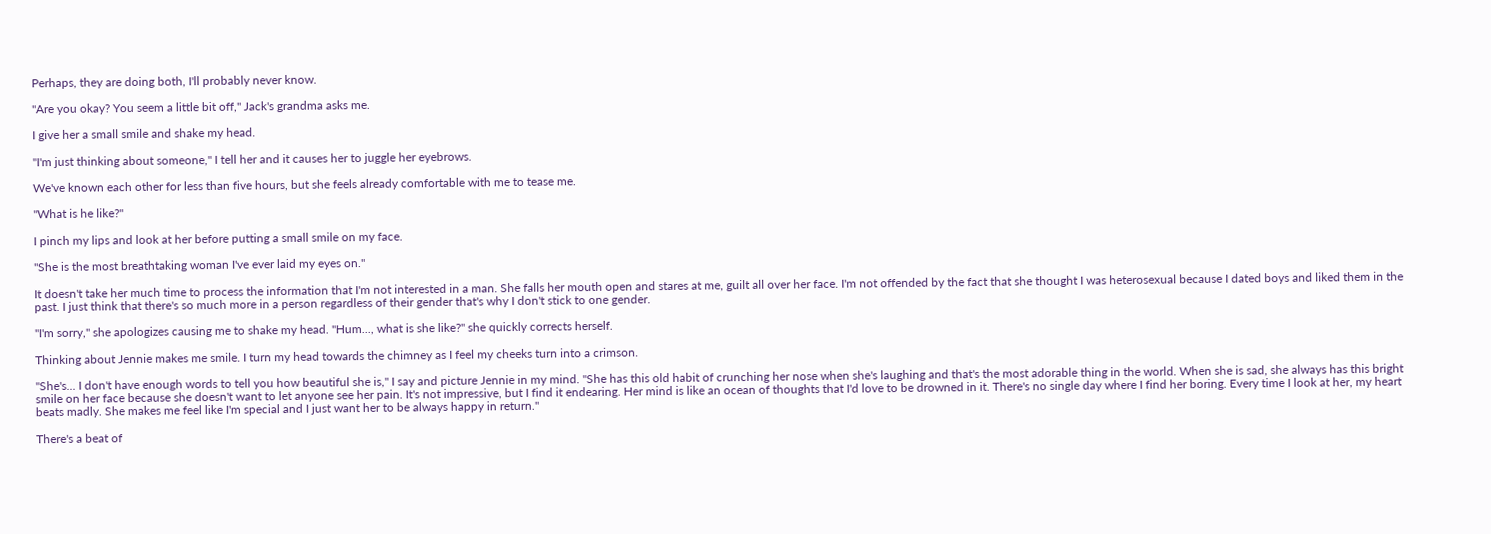Perhaps, they are doing both, I'll probably never know.

"Are you okay? You seem a little bit off," Jack's grandma asks me.

I give her a small smile and shake my head.

"I'm just thinking about someone," I tell her and it causes her to juggle her eyebrows.

We've known each other for less than five hours, but she feels already comfortable with me to tease me.

"What is he like?"

I pinch my lips and look at her before putting a small smile on my face.

"She is the most breathtaking woman I've ever laid my eyes on."

It doesn't take her much time to process the information that I'm not interested in a man. She falls her mouth open and stares at me, guilt all over her face. I'm not offended by the fact that she thought I was heterosexual because I dated boys and liked them in the past. I just think that there's so much more in a person regardless of their gender that's why I don't stick to one gender.

"I'm sorry," she apologizes causing me to shake my head. "Hum..., what is she like?" she quickly corrects herself.

Thinking about Jennie makes me smile. I turn my head towards the chimney as I feel my cheeks turn into a crimson.

"She's... I don't have enough words to tell you how beautiful she is," I say and picture Jennie in my mind. "She has this old habit of crunching her nose when she's laughing and that's the most adorable thing in the world. When she is sad, she always has this bright smile on her face because she doesn't want to let anyone see her pain. It's not impressive, but I find it endearing. Her mind is like an ocean of thoughts that I'd love to be drowned in it. There's no single day where I find her boring. Every time I look at her, my heart beats madly. She makes me feel like I'm special and I just want her to be always happy in return."

There's a beat of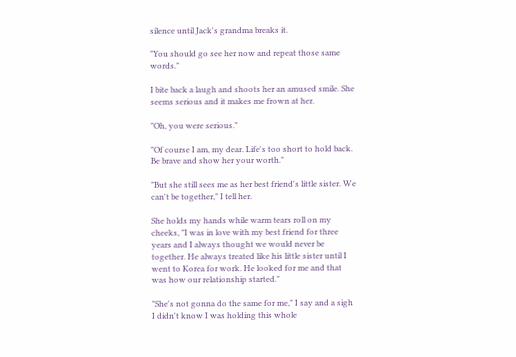silence until Jack's grandma breaks it.

"You should go see her now and repeat those same words."

I bite back a laugh and shoots her an amused smile. She seems serious and it makes me frown at her.

"Oh, you were serious."

"Of course I am, my dear. Life's too short to hold back. Be brave and show her your worth."

"But she still sees me as her best friend's little sister. We can't be together," I tell her.

She holds my hands while warm tears roll on my cheeks, "I was in love with my best friend for three years and I always thought we would never be together. He always treated like his little sister until I went to Korea for work. He looked for me and that was how our relationship started."

"She's not gonna do the same for me," I say and a sigh I didn't know I was holding this whole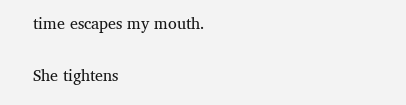time escapes my mouth.

She tightens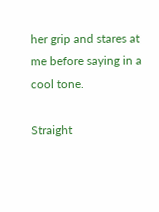her grip and stares at me before saying in a cool tone.

Straight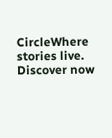CircleWhere stories live. Discover now